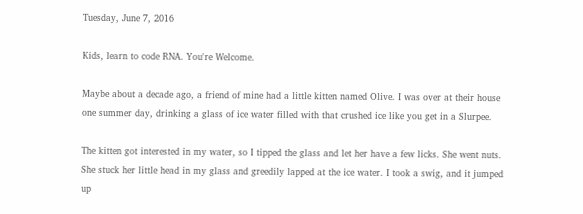Tuesday, June 7, 2016

Kids, learn to code RNA. You're Welcome.

Maybe about a decade ago, a friend of mine had a little kitten named Olive. I was over at their house one summer day, drinking a glass of ice water filled with that crushed ice like you get in a Slurpee.

The kitten got interested in my water, so I tipped the glass and let her have a few licks. She went nuts. She stuck her little head in my glass and greedily lapped at the ice water. I took a swig, and it jumped up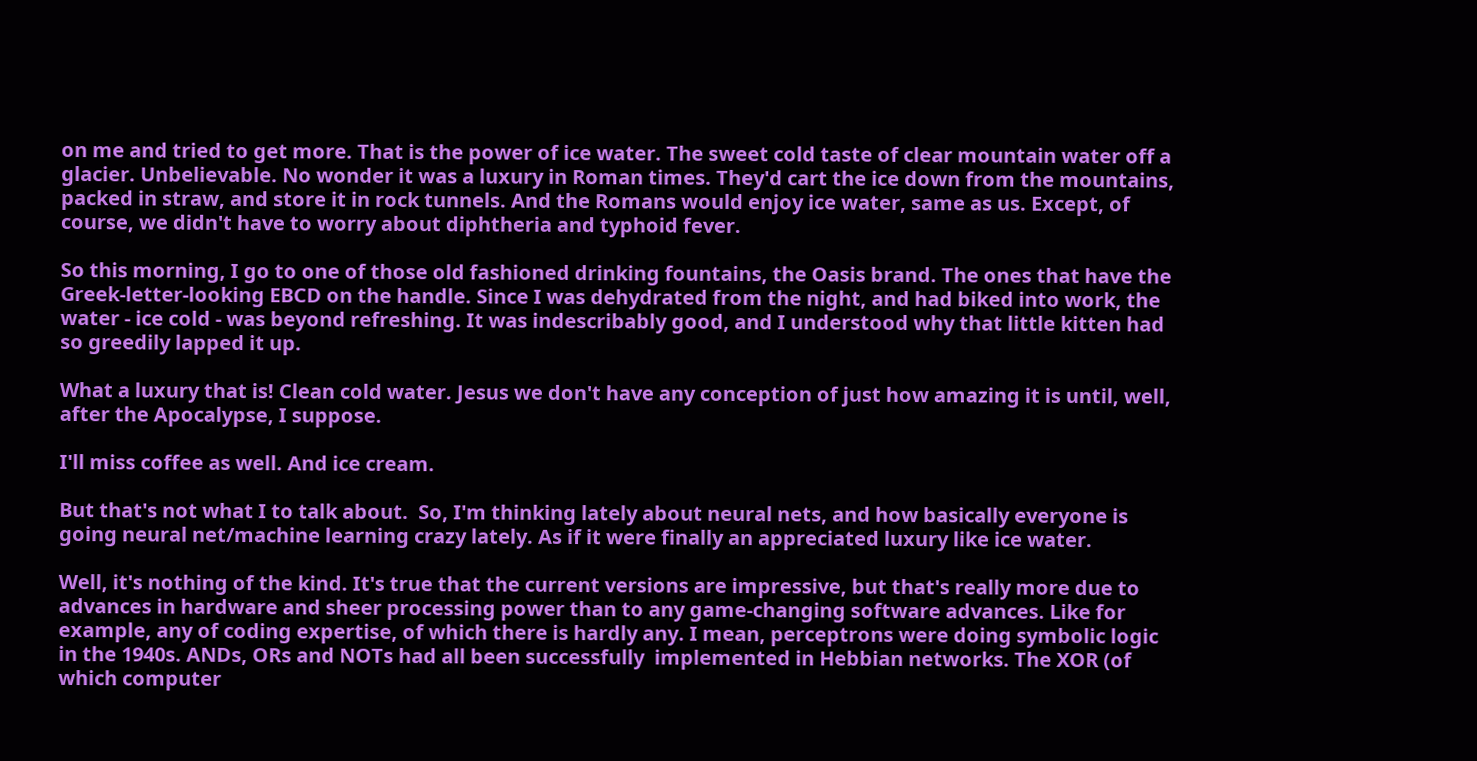on me and tried to get more. That is the power of ice water. The sweet cold taste of clear mountain water off a glacier. Unbelievable. No wonder it was a luxury in Roman times. They'd cart the ice down from the mountains, packed in straw, and store it in rock tunnels. And the Romans would enjoy ice water, same as us. Except, of course, we didn't have to worry about diphtheria and typhoid fever.

So this morning, I go to one of those old fashioned drinking fountains, the Oasis brand. The ones that have the Greek-letter-looking EBCD on the handle. Since I was dehydrated from the night, and had biked into work, the water - ice cold - was beyond refreshing. It was indescribably good, and I understood why that little kitten had so greedily lapped it up.

What a luxury that is! Clean cold water. Jesus we don't have any conception of just how amazing it is until, well, after the Apocalypse, I suppose.

I'll miss coffee as well. And ice cream.

But that's not what I to talk about.  So, I'm thinking lately about neural nets, and how basically everyone is going neural net/machine learning crazy lately. As if it were finally an appreciated luxury like ice water.

Well, it's nothing of the kind. It's true that the current versions are impressive, but that's really more due to advances in hardware and sheer processing power than to any game-changing software advances. Like for example, any of coding expertise, of which there is hardly any. I mean, perceptrons were doing symbolic logic in the 1940s. ANDs, ORs and NOTs had all been successfully  implemented in Hebbian networks. The XOR (of which computer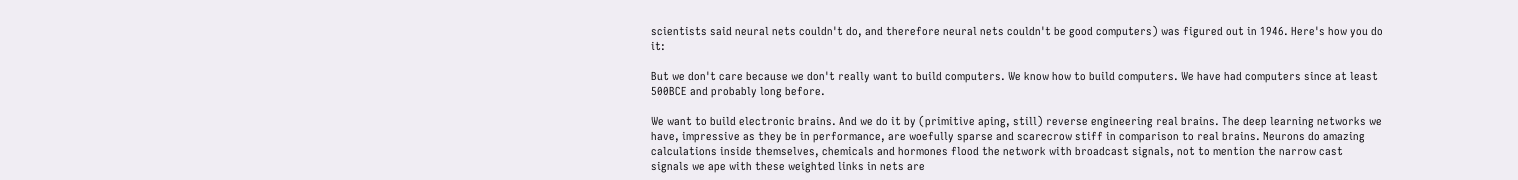scientists said neural nets couldn't do, and therefore neural nets couldn't be good computers) was figured out in 1946. Here's how you do it:

But we don't care because we don't really want to build computers. We know how to build computers. We have had computers since at least 500BCE and probably long before.

We want to build electronic brains. And we do it by (primitive aping, still) reverse engineering real brains. The deep learning networks we have, impressive as they be in performance, are woefully sparse and scarecrow stiff in comparison to real brains. Neurons do amazing calculations inside themselves, chemicals and hormones flood the network with broadcast signals, not to mention the narrow cast signals we ape with these weighted links in nets are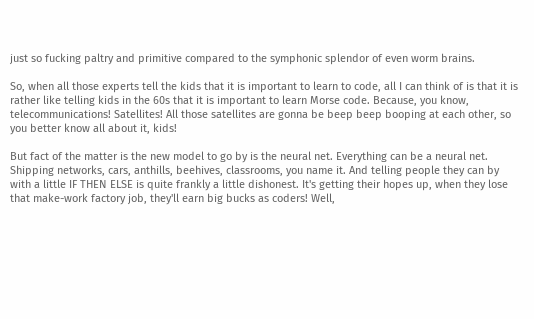just so fucking paltry and primitive compared to the symphonic splendor of even worm brains.

So, when all those experts tell the kids that it is important to learn to code, all I can think of is that it is rather like telling kids in the 60s that it is important to learn Morse code. Because, you know, telecommunications! Satellites! All those satellites are gonna be beep beep booping at each other, so you better know all about it, kids!

But fact of the matter is the new model to go by is the neural net. Everything can be a neural net. Shipping networks, cars, anthills, beehives, classrooms, you name it. And telling people they can by with a little IF THEN ELSE is quite frankly a little dishonest. It's getting their hopes up, when they lose that make-work factory job, they'll earn big bucks as coders! Well,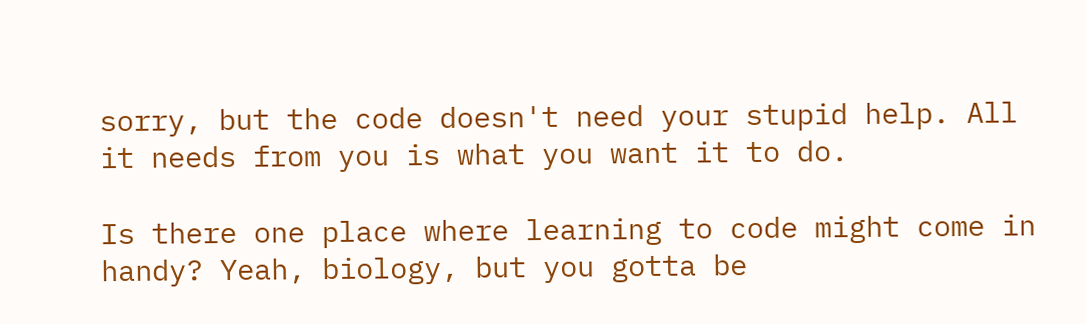sorry, but the code doesn't need your stupid help. All it needs from you is what you want it to do.

Is there one place where learning to code might come in handy? Yeah, biology, but you gotta be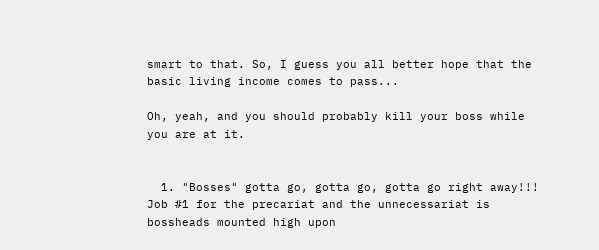smart to that. So, I guess you all better hope that the basic living income comes to pass...

Oh, yeah, and you should probably kill your boss while you are at it.


  1. "Bosses" gotta go, gotta go, gotta go right away!!! Job #1 for the precariat and the unnecessariat is bossheads mounted high upon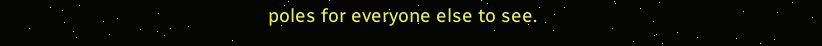poles for everyone else to see.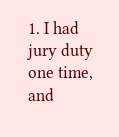1. I had jury duty one time, and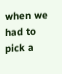when we had to pick a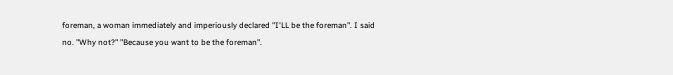foreman, a woman immediately and imperiously declared "I'LL be the foreman". I said no. "Why not?" "Because you want to be the foreman".